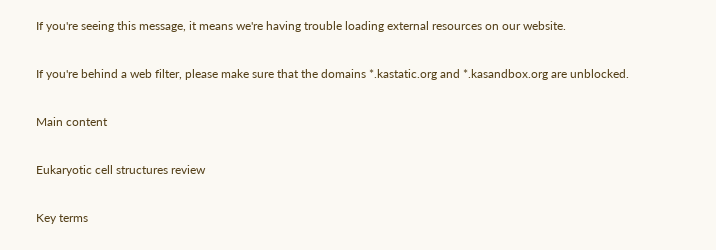If you're seeing this message, it means we're having trouble loading external resources on our website.

If you're behind a web filter, please make sure that the domains *.kastatic.org and *.kasandbox.org are unblocked.

Main content

Eukaryotic cell structures review

Key terms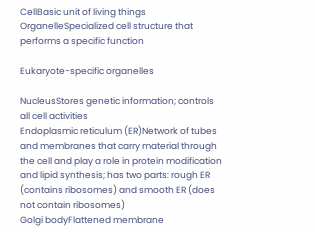CellBasic unit of living things
OrganelleSpecialized cell structure that performs a specific function

Eukaryote-specific organelles

NucleusStores genetic information; controls all cell activities
Endoplasmic reticulum (ER)Network of tubes and membranes that carry material through the cell and play a role in protein modification and lipid synthesis; has two parts: rough ER (contains ribosomes) and smooth ER (does not contain ribosomes)
Golgi bodyFlattened membrane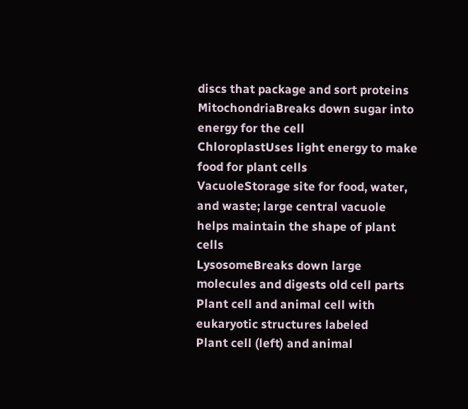discs that package and sort proteins
MitochondriaBreaks down sugar into energy for the cell
ChloroplastUses light energy to make food for plant cells
VacuoleStorage site for food, water, and waste; large central vacuole helps maintain the shape of plant cells
LysosomeBreaks down large molecules and digests old cell parts
Plant cell and animal cell with eukaryotic structures labeled
Plant cell (left) and animal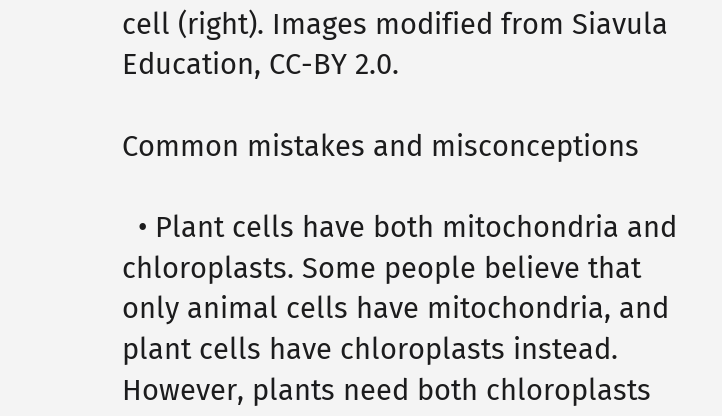cell (right). Images modified from Siavula Education, CC-BY 2.0.

Common mistakes and misconceptions

  • Plant cells have both mitochondria and chloroplasts. Some people believe that only animal cells have mitochondria, and plant cells have chloroplasts instead. However, plants need both chloroplasts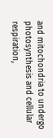and mitochondria to undergo photosynthesis and cellular respiration,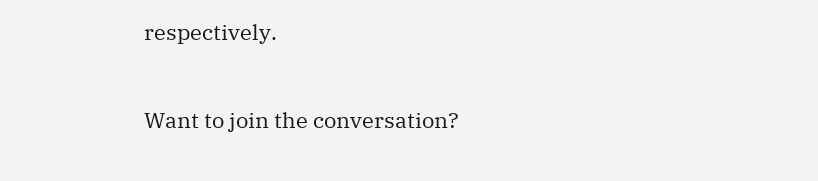respectively.

Want to join the conversation?